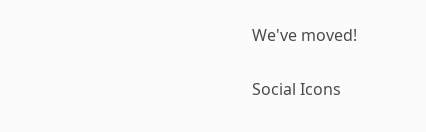We've moved!

Social Icons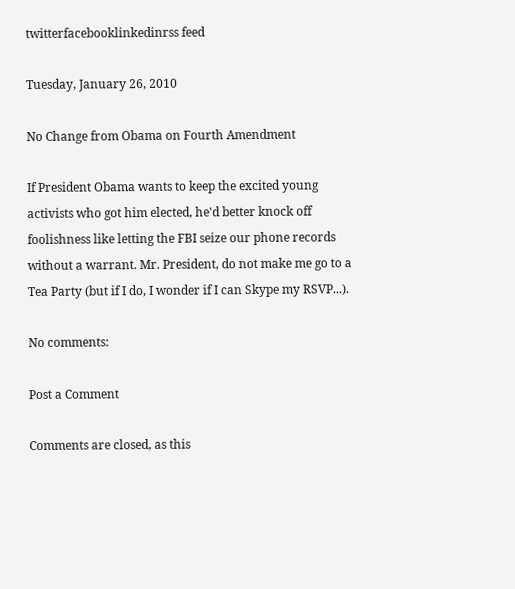twitterfacebooklinkedinrss feed

Tuesday, January 26, 2010

No Change from Obama on Fourth Amendment

If President Obama wants to keep the excited young activists who got him elected, he'd better knock off foolishness like letting the FBI seize our phone records without a warrant. Mr. President, do not make me go to a Tea Party (but if I do, I wonder if I can Skype my RSVP...).

No comments:

Post a Comment

Comments are closed, as this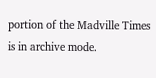portion of the Madville Times is in archive mode.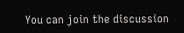You can join the discussion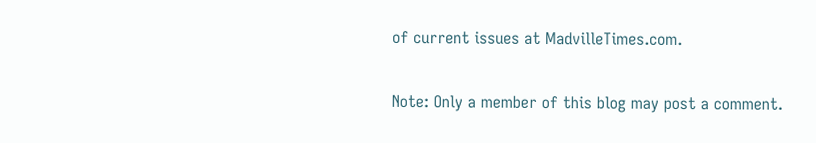of current issues at MadvilleTimes.com.

Note: Only a member of this blog may post a comment.